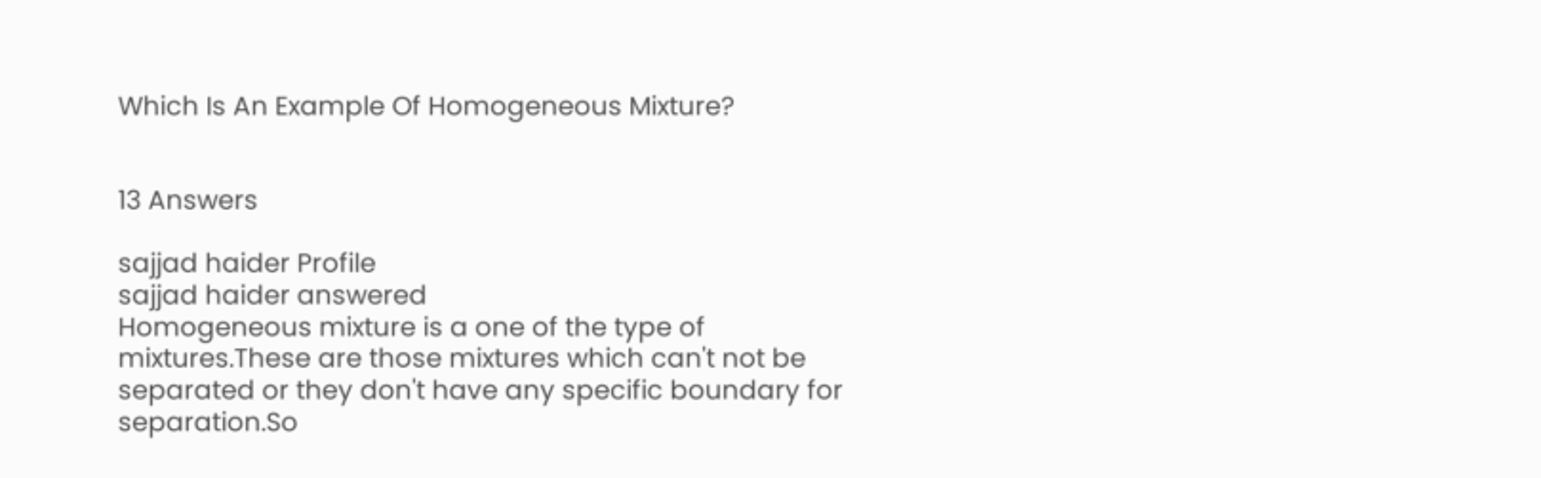Which Is An Example Of Homogeneous Mixture?


13 Answers

sajjad haider Profile
sajjad haider answered
Homogeneous mixture is a one of the type of mixtures.These are those mixtures which can't not be separated or they don't have any specific boundary for separation.So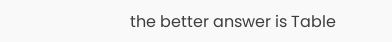the better answer is Table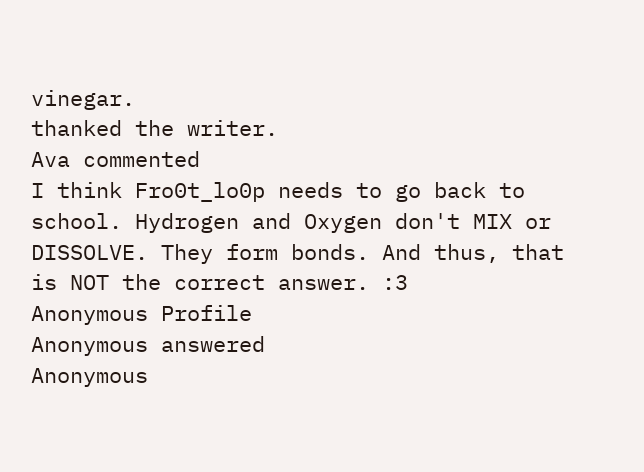vinegar.
thanked the writer.
Ava commented
I think Fro0t_lo0p needs to go back to school. Hydrogen and Oxygen don't MIX or DISSOLVE. They form bonds. And thus, that is NOT the correct answer. :3
Anonymous Profile
Anonymous answered
Anonymous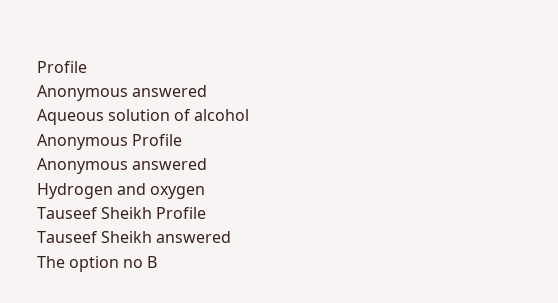Profile
Anonymous answered
Aqueous solution of alcohol
Anonymous Profile
Anonymous answered
Hydrogen and oxygen
Tauseef Sheikh Profile
Tauseef Sheikh answered
The option no B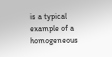is a typical example of a homogeneous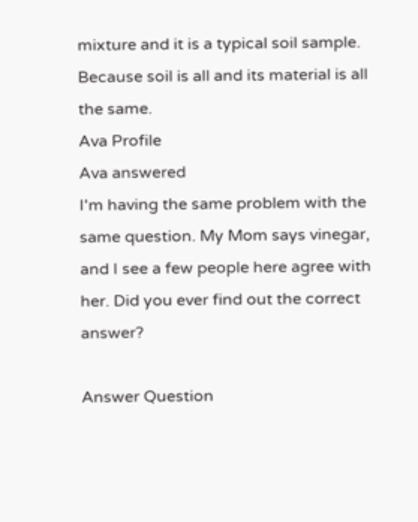mixture and it is a typical soil sample. Because soil is all and its material is all the same.
Ava Profile
Ava answered
I'm having the same problem with the same question. My Mom says vinegar, and I see a few people here agree with her. Did you ever find out the correct answer?

Answer Question